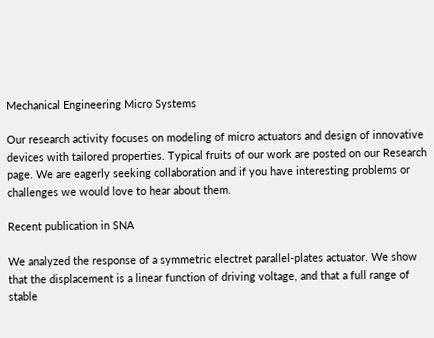Mechanical Engineering Micro Systems

Our research activity focuses on modeling of micro actuators and design of innovative devices with tailored properties. Typical fruits of our work are posted on our Research page. We are eagerly seeking collaboration and if you have interesting problems or challenges we would love to hear about them.

Recent publication in SNA

We analyzed the response of a symmetric electret parallel-plates actuator. We show that the displacement is a linear function of driving voltage, and that a full range of stable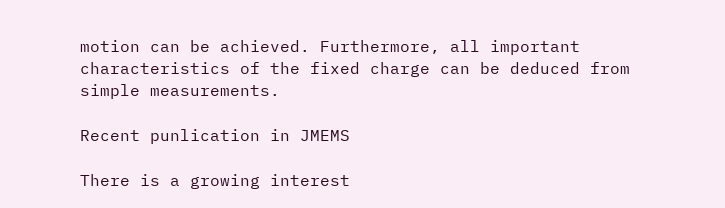motion can be achieved. Furthermore, all important characteristics of the fixed charge can be deduced from simple measurements.

Recent punlication in JMEMS

There is a growing interest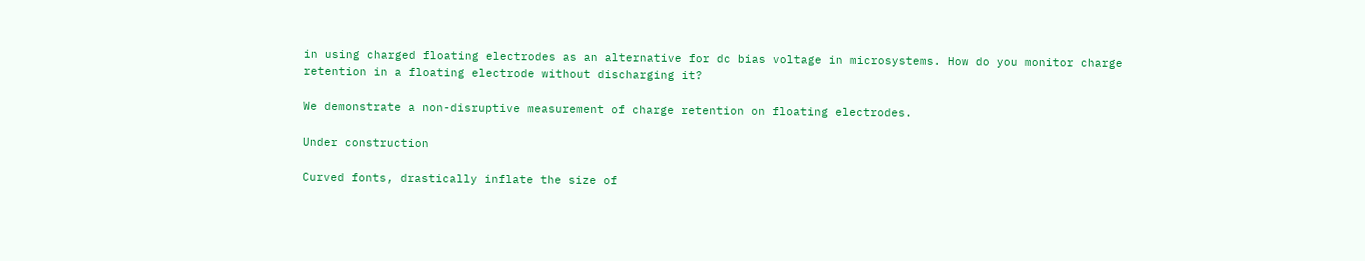in using charged floating electrodes as an alternative for dc bias voltage in microsystems. How do you monitor charge retention in a floating electrode without discharging it?

We demonstrate a non-disruptive measurement of charge retention on floating electrodes.

Under construction

Curved fonts, drastically inflate the size of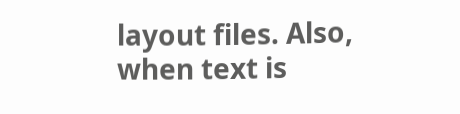layout files. Also, when text is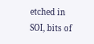etched in SOI, bits of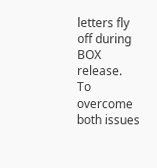letters fly off during BOX release.
To overcome both issues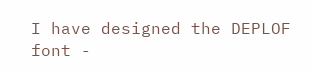I have designed the DEPLOF font -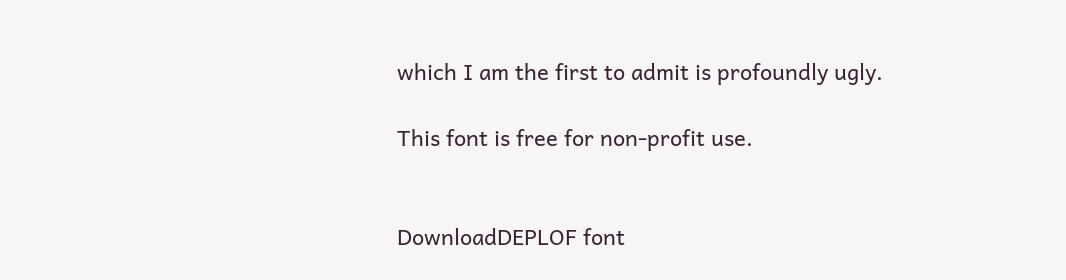which I am the first to admit is profoundly ugly.

This font is free for non-profit use.


DownloadDEPLOF font